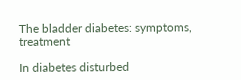The bladder diabetes: symptoms, treatment

In diabetes disturbed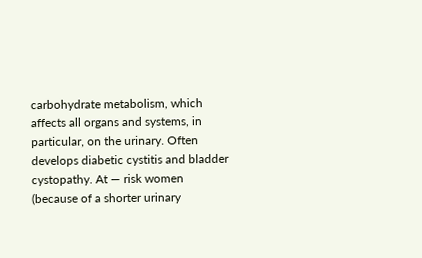carbohydrate metabolism, which affects all organs and systems, in particular, on the urinary. Often develops diabetic cystitis and bladder cystopathy. At ― risk women (because of a shorter urinary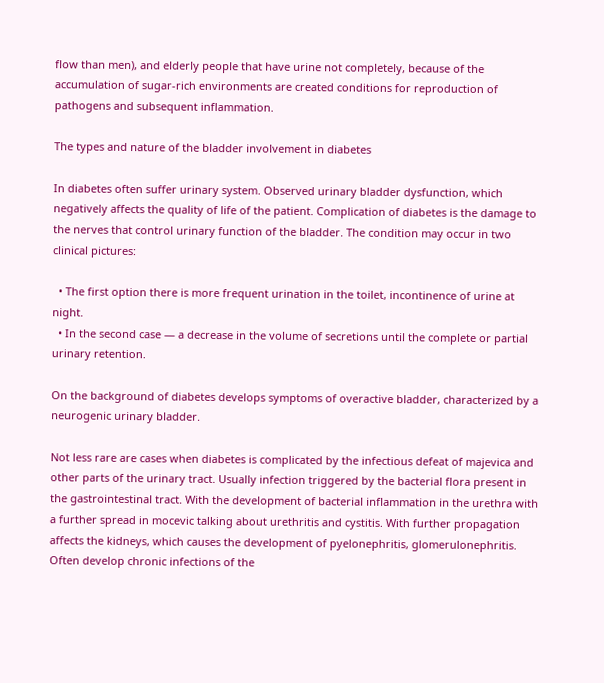flow than men), and elderly people that have urine not completely, because of the accumulation of sugar-rich environments are created conditions for reproduction of pathogens and subsequent inflammation.

The types and nature of the bladder involvement in diabetes

In diabetes often suffer urinary system. Observed urinary bladder dysfunction, which negatively affects the quality of life of the patient. Complication of diabetes is the damage to the nerves that control urinary function of the bladder. The condition may occur in two clinical pictures:

  • The first option there is more frequent urination in the toilet, incontinence of urine at night.
  • In the second case ― a decrease in the volume of secretions until the complete or partial urinary retention.

On the background of diabetes develops symptoms of overactive bladder, characterized by a neurogenic urinary bladder.

Not less rare are cases when diabetes is complicated by the infectious defeat of majevica and other parts of the urinary tract. Usually infection triggered by the bacterial flora present in the gastrointestinal tract. With the development of bacterial inflammation in the urethra with a further spread in mocevic talking about urethritis and cystitis. With further propagation affects the kidneys, which causes the development of pyelonephritis, glomerulonephritis. Often develop chronic infections of the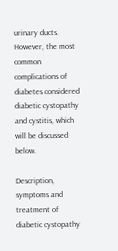urinary ducts. However, the most common complications of diabetes considered diabetic cystopathy and cystitis, which will be discussed below.

Description, symptoms and treatment of diabetic cystopathy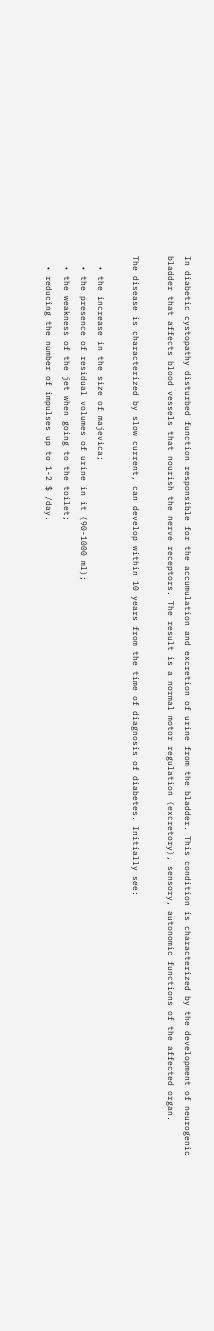In diabetic cystopathy disturbed function responsible for the accumulation and excretion of urine from the bladder. This condition is characterized by the development of neurogenic bladder that affects blood vessels that nourish the nerve receptors. The result is a normal motor regulation (excretory), sensory, autonomic functions of the affected organ.

The disease is characterized by slow current, can develop within 10 years from the time of diagnosis of diabetes. Initially see:

  • the increase in the size of majevica;
  • the presence of residual volumes of urine in it (90-1000 ml);
  • the weakness of the jet when going to the toilet;
  • reducing the number of impulses up to 1-2 $ /day.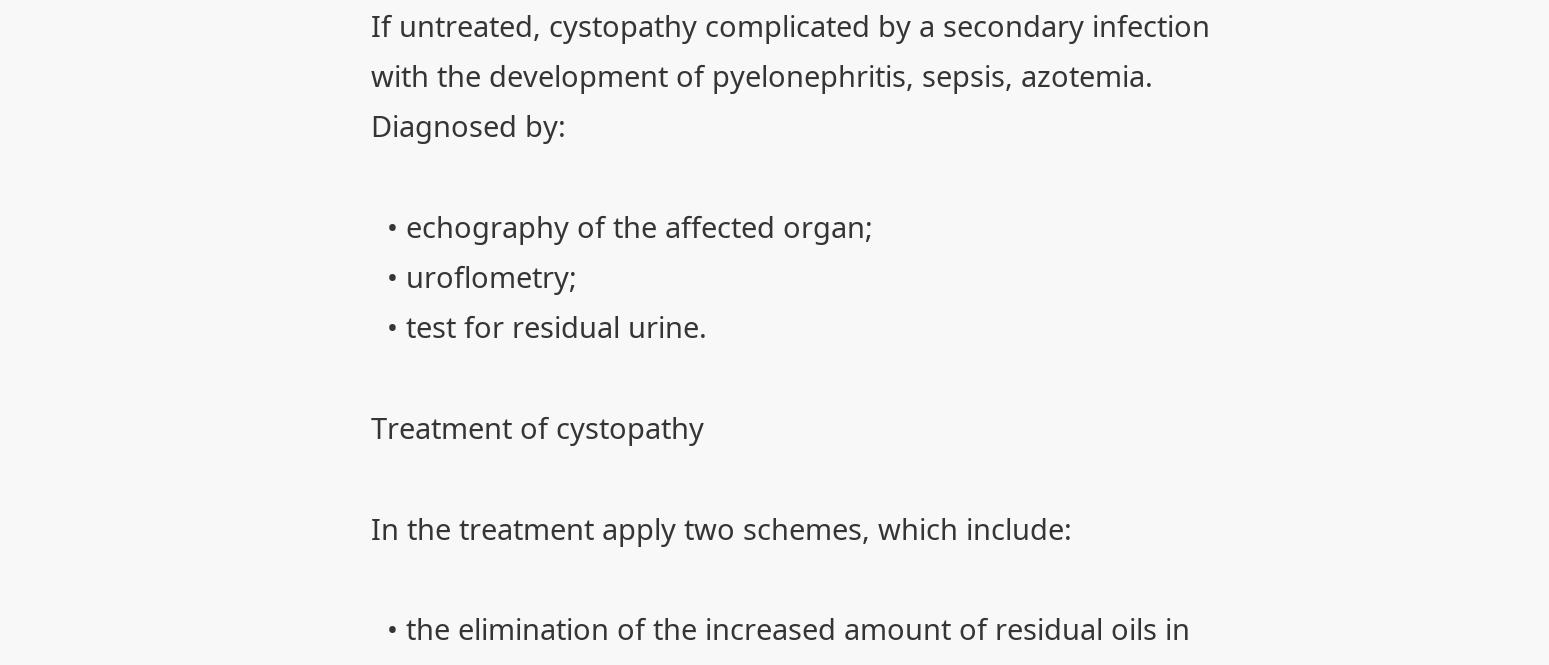If untreated, cystopathy complicated by a secondary infection with the development of pyelonephritis, sepsis, azotemia. Diagnosed by:

  • echography of the affected organ;
  • uroflometry;
  • test for residual urine.

Treatment of cystopathy

In the treatment apply two schemes, which include:

  • the elimination of the increased amount of residual oils in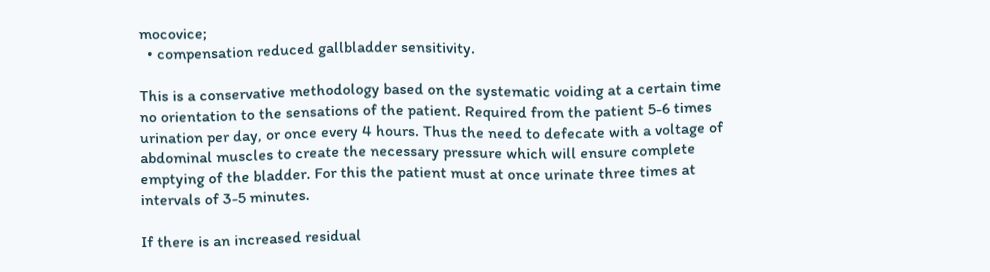mocovice;
  • compensation reduced gallbladder sensitivity.

This is a conservative methodology based on the systematic voiding at a certain time no orientation to the sensations of the patient. Required from the patient 5-6 times urination per day, or once every 4 hours. Thus the need to defecate with a voltage of abdominal muscles to create the necessary pressure which will ensure complete emptying of the bladder. For this the patient must at once urinate three times at intervals of 3-5 minutes.

If there is an increased residual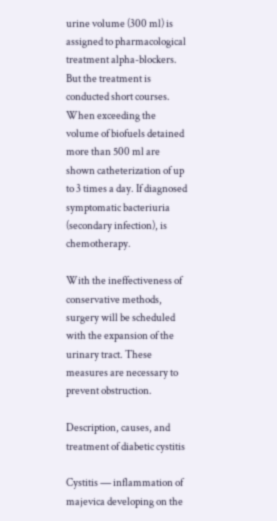urine volume (300 ml) is assigned to pharmacological treatment alpha-blockers. But the treatment is conducted short courses. When exceeding the volume of biofuels detained more than 500 ml are shown catheterization of up to 3 times a day. If diagnosed symptomatic bacteriuria (secondary infection), is chemotherapy.

With the ineffectiveness of conservative methods, surgery will be scheduled with the expansion of the urinary tract. These measures are necessary to prevent obstruction.

Description, causes, and treatment of diabetic cystitis

Cystitis ― inflammation of majevica developing on the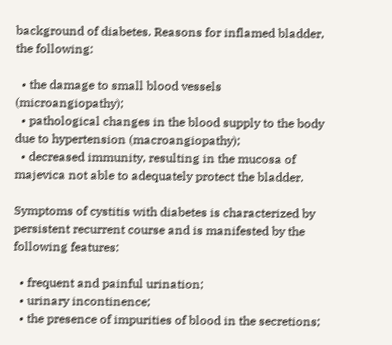background of diabetes. Reasons for inflamed bladder, the following:

  • the damage to small blood vessels (microangiopathy);
  • pathological changes in the blood supply to the body due to hypertension (macroangiopathy);
  • decreased immunity, resulting in the mucosa of majevica not able to adequately protect the bladder.

Symptoms of cystitis with diabetes is characterized by persistent recurrent course and is manifested by the following features:

  • frequent and painful urination;
  • urinary incontinence;
  • the presence of impurities of blood in the secretions;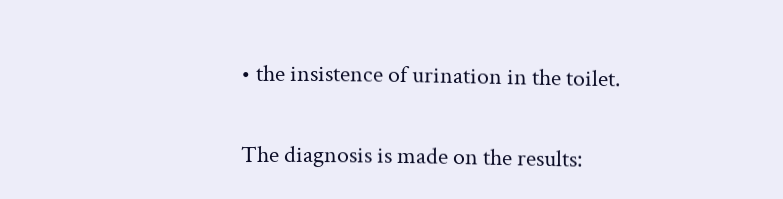• the insistence of urination in the toilet.

The diagnosis is made on the results: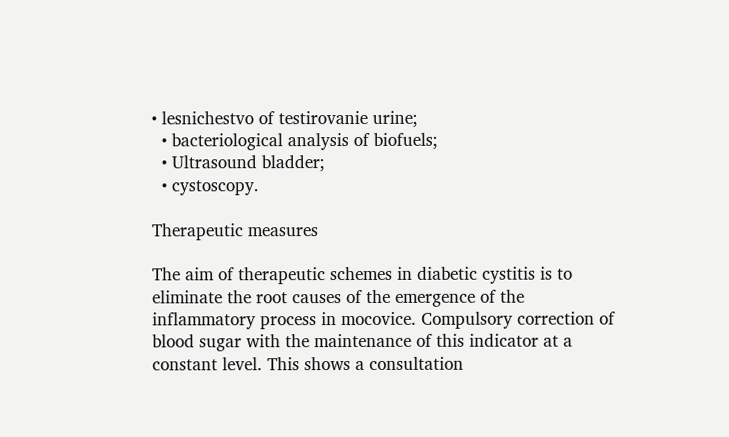• lesnichestvo of testirovanie urine;
  • bacteriological analysis of biofuels;
  • Ultrasound bladder;
  • cystoscopy.

Therapeutic measures

The aim of therapeutic schemes in diabetic cystitis is to eliminate the root causes of the emergence of the inflammatory process in mocovice. Compulsory correction of blood sugar with the maintenance of this indicator at a constant level. This shows a consultation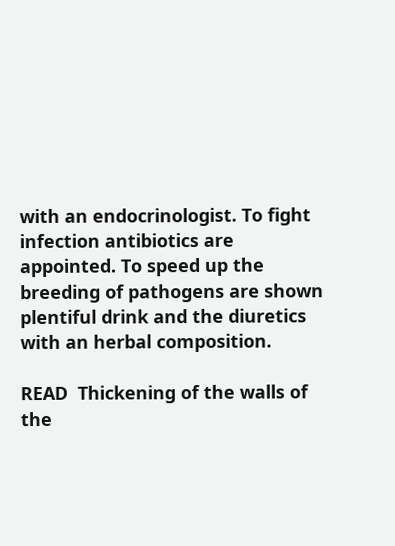with an endocrinologist. To fight infection antibiotics are appointed. To speed up the breeding of pathogens are shown plentiful drink and the diuretics with an herbal composition.

READ  Thickening of the walls of the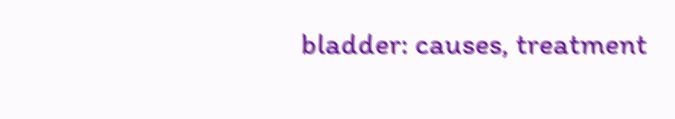bladder: causes, treatment